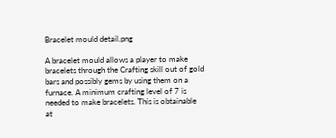Bracelet mould detail.png

A bracelet mould allows a player to make bracelets through the Crafting skill out of gold bars and possibly gems by using them on a furnace. A minimum crafting level of 7 is needed to make bracelets. This is obtainable at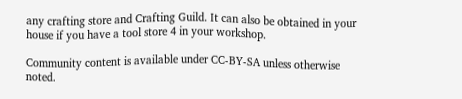any crafting store and Crafting Guild. It can also be obtained in your house if you have a tool store 4 in your workshop.

Community content is available under CC-BY-SA unless otherwise noted.